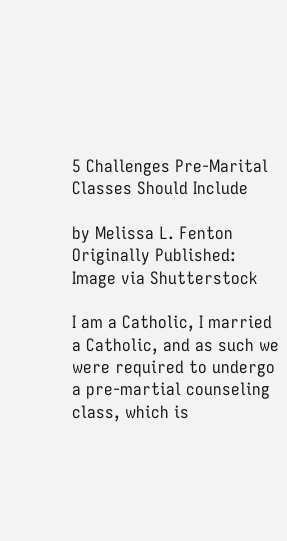5 Challenges Pre-Marital Classes Should Include

by Melissa L. Fenton
Originally Published:
Image via Shutterstock

I am a Catholic, I married a Catholic, and as such we were required to undergo a pre-martial counseling class, which is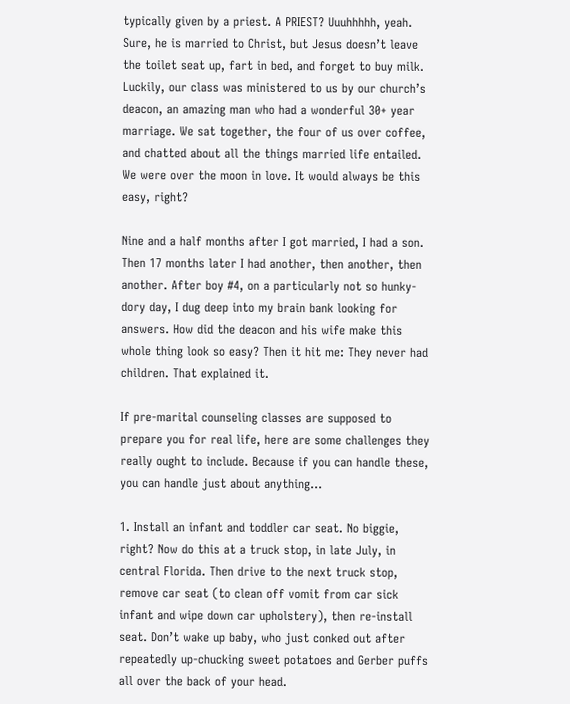typically given by a priest. A PRIEST? Uuuhhhhh, yeah. Sure, he is married to Christ, but Jesus doesn’t leave the toilet seat up, fart in bed, and forget to buy milk. Luckily, our class was ministered to us by our church’s deacon, an amazing man who had a wonderful 30+ year marriage. We sat together, the four of us over coffee, and chatted about all the things married life entailed. We were over the moon in love. It would always be this easy, right?

Nine and a half months after I got married, I had a son. Then 17 months later I had another, then another, then another. After boy #4, on a particularly not so hunky-dory day, I dug deep into my brain bank looking for answers. How did the deacon and his wife make this whole thing look so easy? Then it hit me: They never had children. That explained it.

If pre-marital counseling classes are supposed to prepare you for real life, here are some challenges they really ought to include. Because if you can handle these, you can handle just about anything…

1. Install an infant and toddler car seat. No biggie, right? Now do this at a truck stop, in late July, in central Florida. Then drive to the next truck stop, remove car seat (to clean off vomit from car sick infant and wipe down car upholstery), then re-install seat. Don’t wake up baby, who just conked out after repeatedly up-chucking sweet potatoes and Gerber puffs all over the back of your head.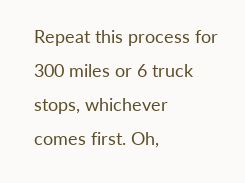Repeat this process for 300 miles or 6 truck stops, whichever comes first. Oh,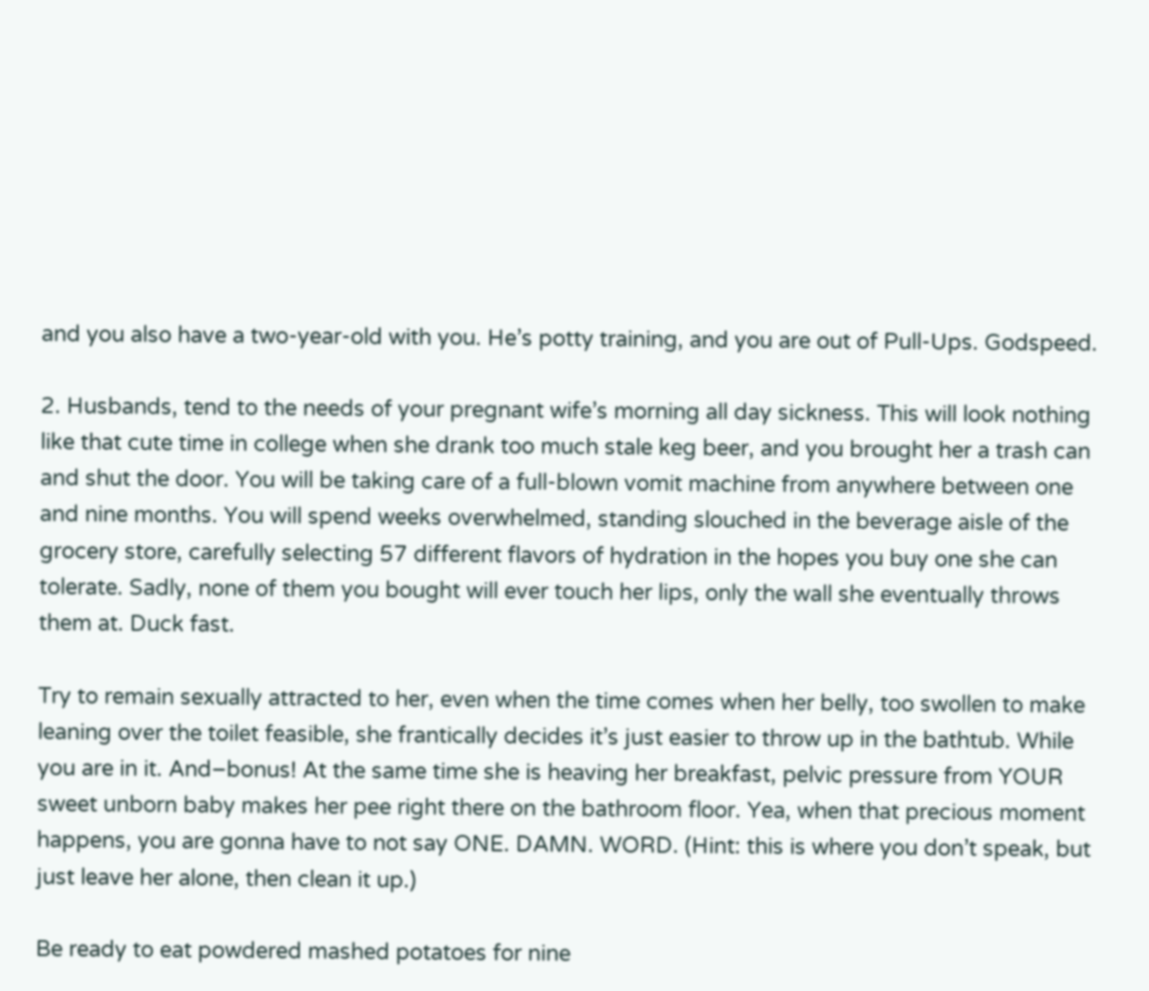and you also have a two-year-old with you. He’s potty training, and you are out of Pull-Ups. Godspeed.

2. Husbands, tend to the needs of your pregnant wife’s morning all day sickness. This will look nothing like that cute time in college when she drank too much stale keg beer, and you brought her a trash can and shut the door. You will be taking care of a full-blown vomit machine from anywhere between one and nine months. You will spend weeks overwhelmed, standing slouched in the beverage aisle of the grocery store, carefully selecting 57 different flavors of hydration in the hopes you buy one she can tolerate. Sadly, none of them you bought will ever touch her lips, only the wall she eventually throws them at. Duck fast.

Try to remain sexually attracted to her, even when the time comes when her belly, too swollen to make leaning over the toilet feasible, she frantically decides it’s just easier to throw up in the bathtub. While you are in it. And–bonus! At the same time she is heaving her breakfast, pelvic pressure from YOUR sweet unborn baby makes her pee right there on the bathroom floor. Yea, when that precious moment happens, you are gonna have to not say ONE. DAMN. WORD. (Hint: this is where you don’t speak, but just leave her alone, then clean it up.)

Be ready to eat powdered mashed potatoes for nine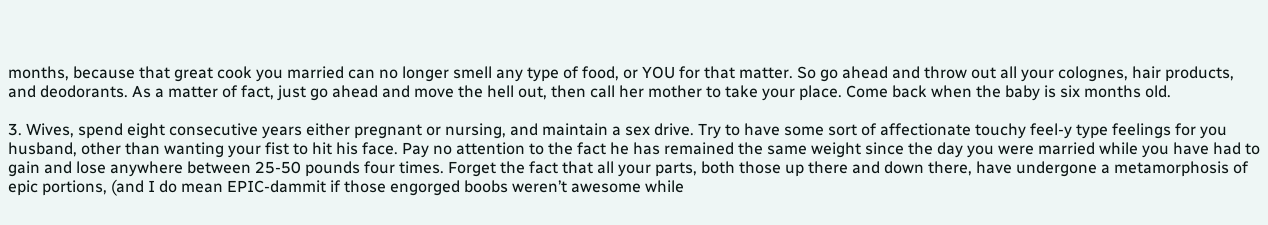months, because that great cook you married can no longer smell any type of food, or YOU for that matter. So go ahead and throw out all your colognes, hair products, and deodorants. As a matter of fact, just go ahead and move the hell out, then call her mother to take your place. Come back when the baby is six months old.

3. Wives, spend eight consecutive years either pregnant or nursing, and maintain a sex drive. Try to have some sort of affectionate touchy feel-y type feelings for you husband, other than wanting your fist to hit his face. Pay no attention to the fact he has remained the same weight since the day you were married while you have had to gain and lose anywhere between 25-50 pounds four times. Forget the fact that all your parts, both those up there and down there, have undergone a metamorphosis of epic portions, (and I do mean EPIC-dammit if those engorged boobs weren’t awesome while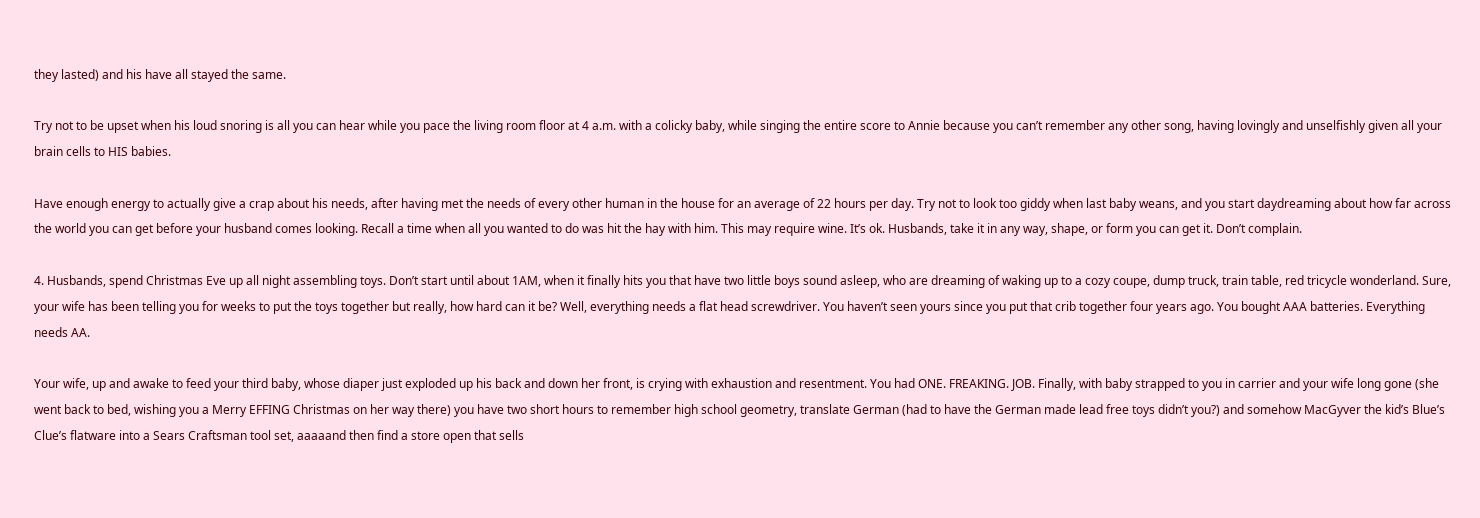they lasted) and his have all stayed the same.

Try not to be upset when his loud snoring is all you can hear while you pace the living room floor at 4 a.m. with a colicky baby, while singing the entire score to Annie because you can’t remember any other song, having lovingly and unselfishly given all your brain cells to HIS babies.

Have enough energy to actually give a crap about his needs, after having met the needs of every other human in the house for an average of 22 hours per day. Try not to look too giddy when last baby weans, and you start daydreaming about how far across the world you can get before your husband comes looking. Recall a time when all you wanted to do was hit the hay with him. This may require wine. It’s ok. Husbands, take it in any way, shape, or form you can get it. Don’t complain.

4. Husbands, spend Christmas Eve up all night assembling toys. Don’t start until about 1AM, when it finally hits you that have two little boys sound asleep, who are dreaming of waking up to a cozy coupe, dump truck, train table, red tricycle wonderland. Sure, your wife has been telling you for weeks to put the toys together but really, how hard can it be? Well, everything needs a flat head screwdriver. You haven’t seen yours since you put that crib together four years ago. You bought AAA batteries. Everything needs AA.

Your wife, up and awake to feed your third baby, whose diaper just exploded up his back and down her front, is crying with exhaustion and resentment. You had ONE. FREAKING. JOB. Finally, with baby strapped to you in carrier and your wife long gone (she went back to bed, wishing you a Merry EFFING Christmas on her way there) you have two short hours to remember high school geometry, translate German (had to have the German made lead free toys didn’t you?) and somehow MacGyver the kid’s Blue’s Clue’s flatware into a Sears Craftsman tool set, aaaaand then find a store open that sells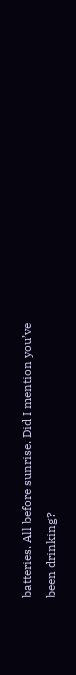batteries. All before sunrise. Did I mention you’ve been drinking?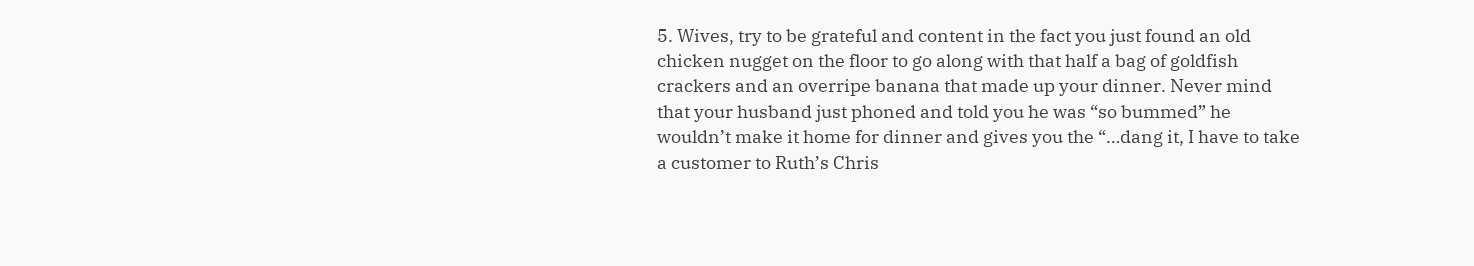5. Wives, try to be grateful and content in the fact you just found an old chicken nugget on the floor to go along with that half a bag of goldfish crackers and an overripe banana that made up your dinner. Never mind that your husband just phoned and told you he was “so bummed” he wouldn’t make it home for dinner and gives you the “…dang it, I have to take a customer to Ruth’s Chris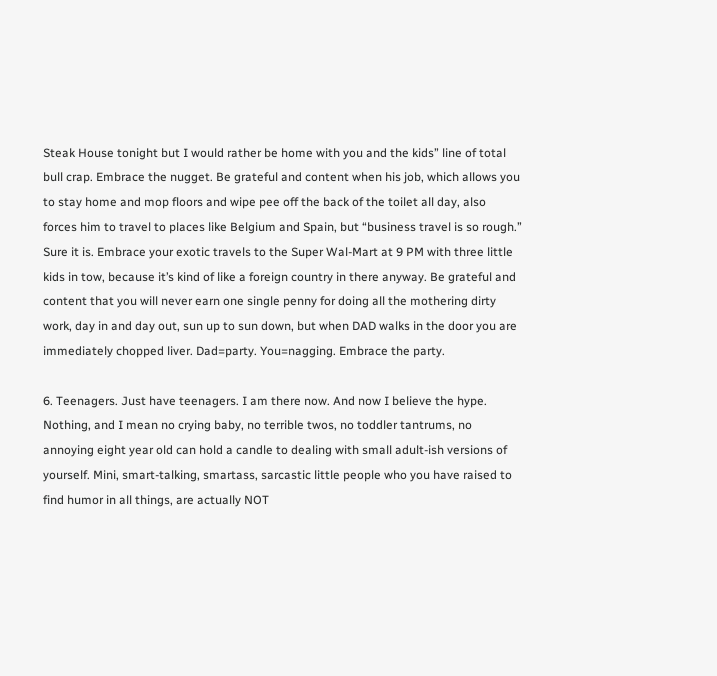Steak House tonight but I would rather be home with you and the kids” line of total bull crap. Embrace the nugget. Be grateful and content when his job, which allows you to stay home and mop floors and wipe pee off the back of the toilet all day, also forces him to travel to places like Belgium and Spain, but “business travel is so rough.” Sure it is. Embrace your exotic travels to the Super Wal-Mart at 9 PM with three little kids in tow, because it’s kind of like a foreign country in there anyway. Be grateful and content that you will never earn one single penny for doing all the mothering dirty work, day in and day out, sun up to sun down, but when DAD walks in the door you are immediately chopped liver. Dad=party. You=nagging. Embrace the party.

6. Teenagers. Just have teenagers. I am there now. And now I believe the hype. Nothing, and I mean no crying baby, no terrible twos, no toddler tantrums, no annoying eight year old can hold a candle to dealing with small adult-ish versions of yourself. Mini, smart-talking, smartass, sarcastic little people who you have raised to find humor in all things, are actually NOT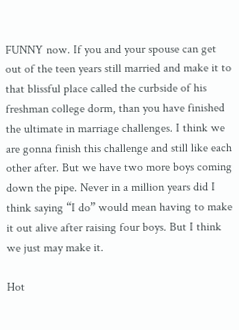FUNNY now. If you and your spouse can get out of the teen years still married and make it to that blissful place called the curbside of his freshman college dorm, than you have finished the ultimate in marriage challenges. I think we are gonna finish this challenge and still like each other after. But we have two more boys coming down the pipe. Never in a million years did I think saying “I do” would mean having to make it out alive after raising four boys. But I think we just may make it.

Hot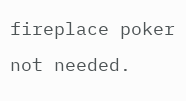fireplace poker not needed.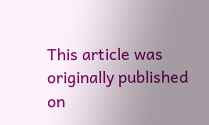This article was originally published on